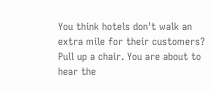You think hotels don't walk an extra mile for their customers? Pull up a chair. You are about to hear the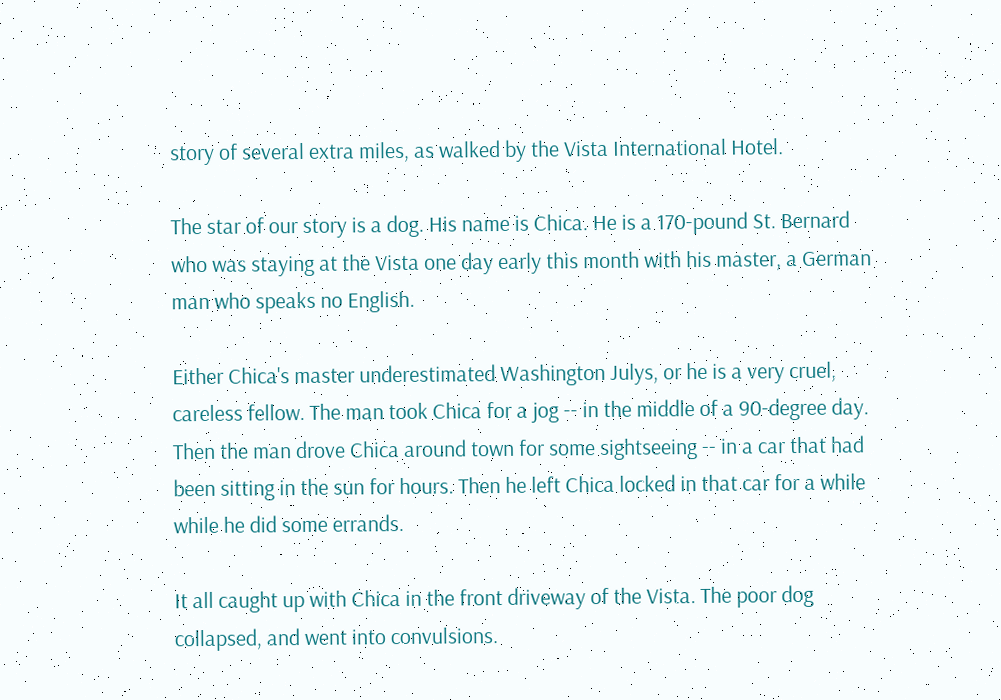story of several extra miles, as walked by the Vista International Hotel.

The star of our story is a dog. His name is Chica. He is a 170-pound St. Bernard who was staying at the Vista one day early this month with his master, a German man who speaks no English.

Either Chica's master underestimated Washington Julys, or he is a very cruel, careless fellow. The man took Chica for a jog -- in the middle of a 90-degree day. Then the man drove Chica around town for some sightseeing -- in a car that had been sitting in the sun for hours. Then he left Chica locked in that car for a while while he did some errands.

It all caught up with Chica in the front driveway of the Vista. The poor dog collapsed, and went into convulsions.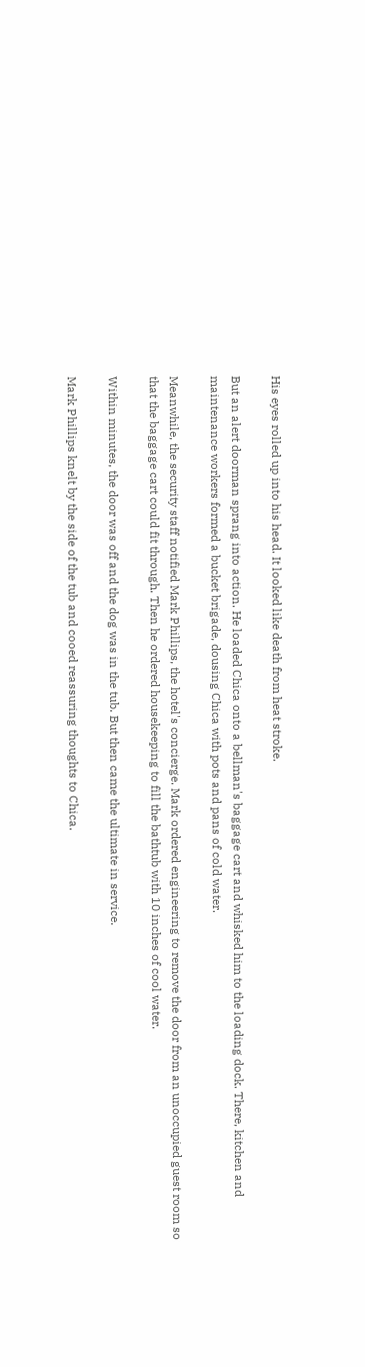His eyes rolled up into his head. It looked like death from heat stroke.

But an alert doorman sprang into action. He loaded Chica onto a bellman's baggage cart and whisked him to the loading dock. There, kitchen and maintenance workers formed a bucket brigade, dousing Chica with pots and pans of cold water.

Meanwhile, the security staff notified Mark Phillips, the hotel's concierge. Mark ordered engineering to remove the door from an unoccupied guest room so that the baggage cart could fit through. Then he ordered housekeeping to fill the bathtub with 10 inches of cool water.

Within minutes, the door was off and the dog was in the tub. But then came the ultimate in service.

Mark Phillips knelt by the side of the tub and cooed reassuring thoughts to Chica.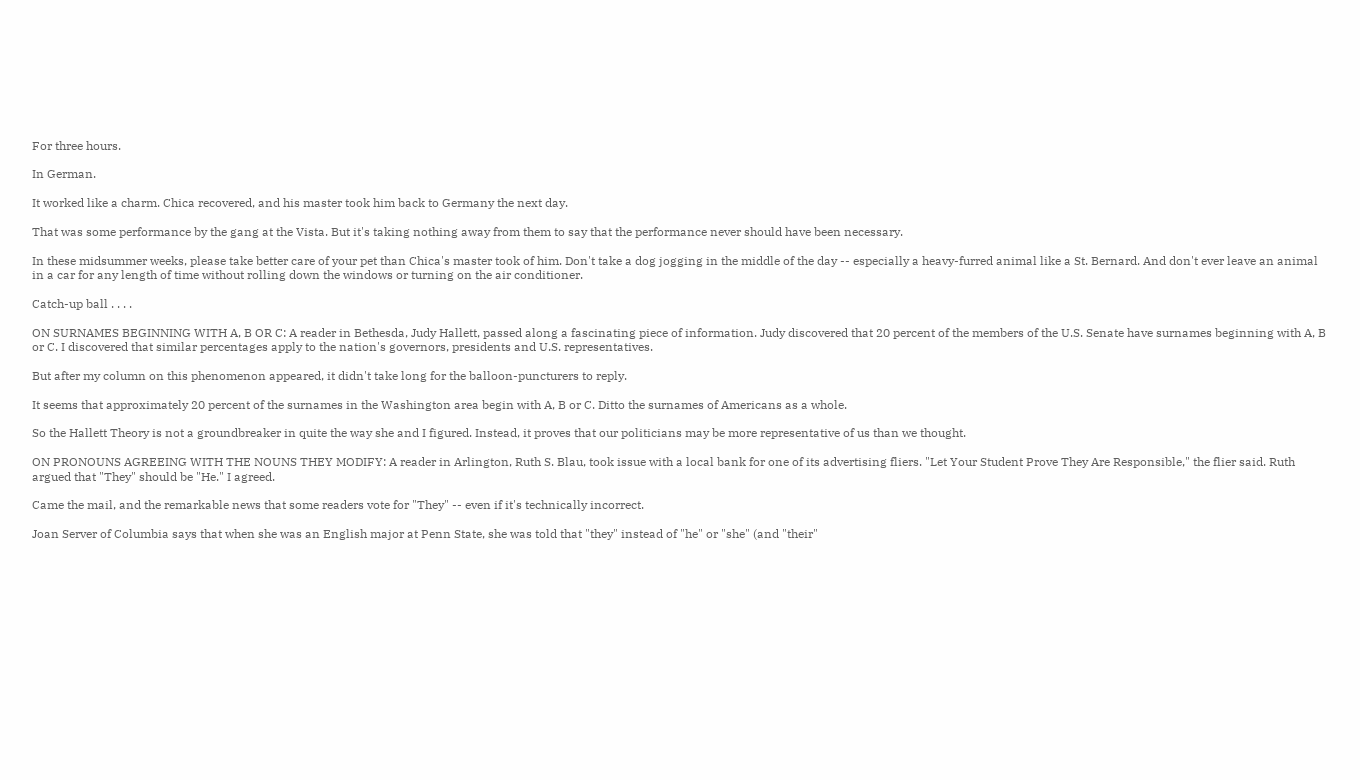For three hours.

In German.

It worked like a charm. Chica recovered, and his master took him back to Germany the next day.

That was some performance by the gang at the Vista. But it's taking nothing away from them to say that the performance never should have been necessary.

In these midsummer weeks, please take better care of your pet than Chica's master took of him. Don't take a dog jogging in the middle of the day -- especially a heavy-furred animal like a St. Bernard. And don't ever leave an animal in a car for any length of time without rolling down the windows or turning on the air conditioner.

Catch-up ball . . . .

ON SURNAMES BEGINNING WITH A, B OR C: A reader in Bethesda, Judy Hallett, passed along a fascinating piece of information. Judy discovered that 20 percent of the members of the U.S. Senate have surnames beginning with A, B or C. I discovered that similar percentages apply to the nation's governors, presidents and U.S. representatives.

But after my column on this phenomenon appeared, it didn't take long for the balloon-puncturers to reply.

It seems that approximately 20 percent of the surnames in the Washington area begin with A, B or C. Ditto the surnames of Americans as a whole.

So the Hallett Theory is not a groundbreaker in quite the way she and I figured. Instead, it proves that our politicians may be more representative of us than we thought.

ON PRONOUNS AGREEING WITH THE NOUNS THEY MODIFY: A reader in Arlington, Ruth S. Blau, took issue with a local bank for one of its advertising fliers. "Let Your Student Prove They Are Responsible," the flier said. Ruth argued that "They" should be "He." I agreed.

Came the mail, and the remarkable news that some readers vote for "They" -- even if it's technically incorrect.

Joan Server of Columbia says that when she was an English major at Penn State, she was told that "they" instead of "he" or "she" (and "their"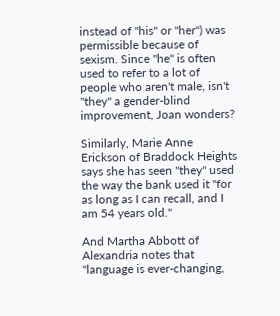instead of "his" or "her") was permissible because of sexism. Since "he" is often used to refer to a lot of people who aren't male, isn't "they" a gender-blind improvement, Joan wonders?

Similarly, Marie Anne Erickson of Braddock Heights says she has seen "they" used the way the bank used it "for as long as I can recall, and I am 54 years old."

And Martha Abbott of Alexandria notes that "language is ever-changing,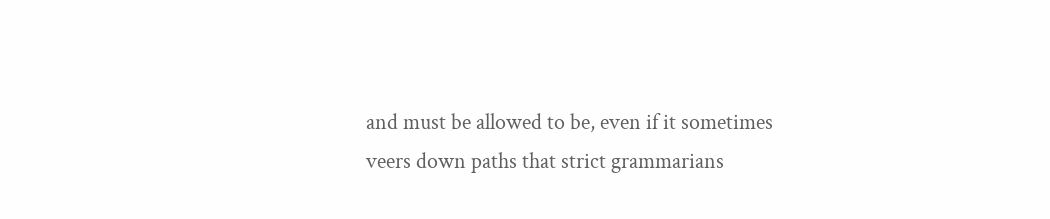and must be allowed to be, even if it sometimes veers down paths that strict grammarians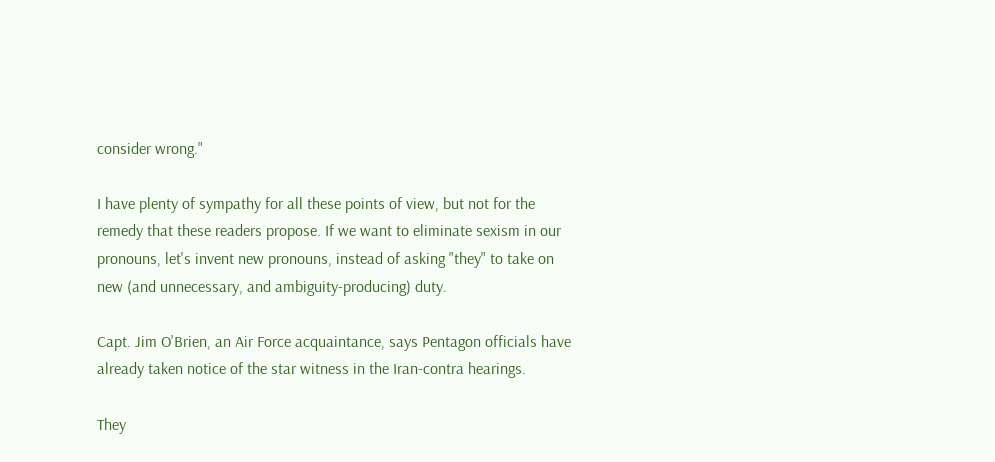consider wrong."

I have plenty of sympathy for all these points of view, but not for the remedy that these readers propose. If we want to eliminate sexism in our pronouns, let's invent new pronouns, instead of asking "they" to take on new (and unnecessary, and ambiguity-producing) duty.

Capt. Jim O'Brien, an Air Force acquaintance, says Pentagon officials have already taken notice of the star witness in the Iran-contra hearings.

They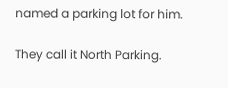named a parking lot for him.

They call it North Parking.